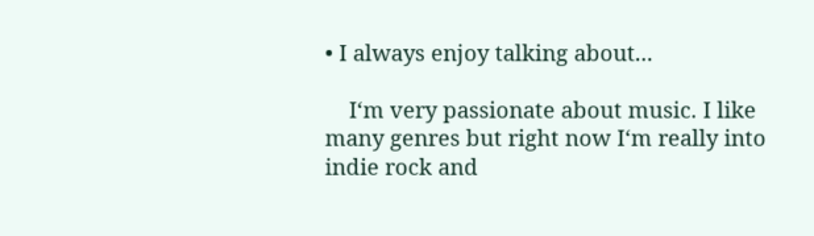• I always enjoy talking about...

    I‘m very passionate about music. I like many genres but right now I‘m really into indie rock and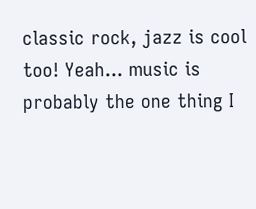classic rock, jazz is cool too! Yeah... music is probably the one thing I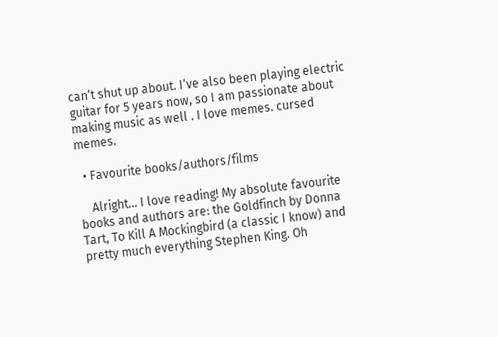can‘t shut up about. I‘ve also been playing electric guitar for 5 years now, so I am passionate about making music as well . I love memes. cursed memes.

  • Favourite books/authors/films

    Alright... I love reading! My absolute favourite books and authors are: the Goldfinch by Donna Tart, To Kill A Mockingbird (a classic I know) and pretty much everything Stephen King. Oh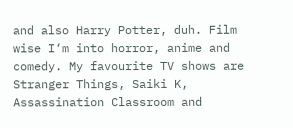and also Harry Potter, duh. Film wise I‘m into horror, anime and comedy. My favourite TV shows are Stranger Things, Saiki K, Assassination Classroom and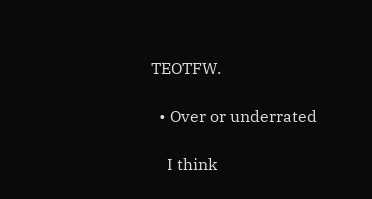TEOTFW.

  • Over or underrated

    I think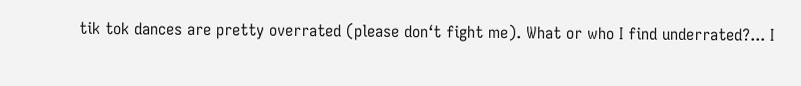tik tok dances are pretty overrated (please don‘t fight me). What or who I find underrated?... I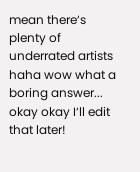mean there‘s plenty of underrated artists haha wow what a boring answer... okay okay I‘ll edit that later!